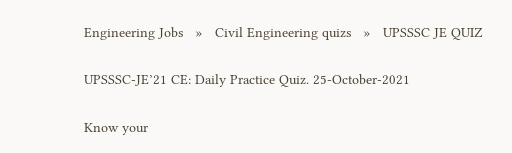Engineering Jobs   »   Civil Engineering quizs   »   UPSSSC JE QUIZ

UPSSSC-JE’21 CE: Daily Practice Quiz. 25-October-2021

Know your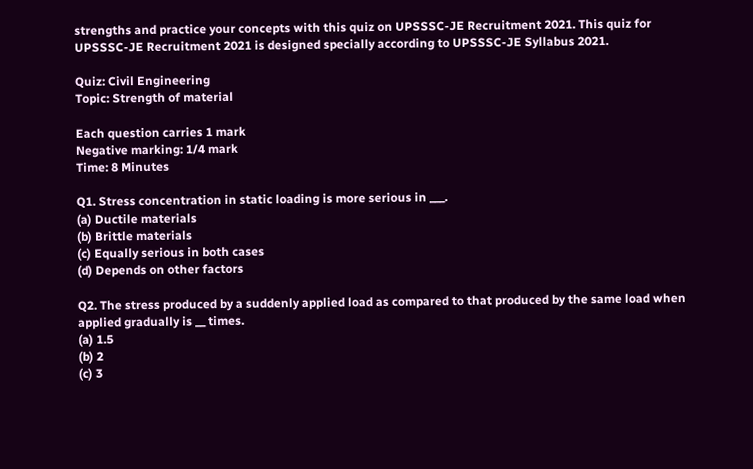strengths and practice your concepts with this quiz on UPSSSC-JE Recruitment 2021. This quiz for UPSSSC-JE Recruitment 2021 is designed specially according to UPSSSC-JE Syllabus 2021.

Quiz: Civil Engineering
Topic: Strength of material

Each question carries 1 mark
Negative marking: 1/4 mark
Time: 8 Minutes

Q1. Stress concentration in static loading is more serious in ___.
(a) Ductile materials
(b) Brittle materials
(c) Equally serious in both cases
(d) Depends on other factors

Q2. The stress produced by a suddenly applied load as compared to that produced by the same load when applied gradually is __ times.
(a) 1.5
(b) 2
(c) 3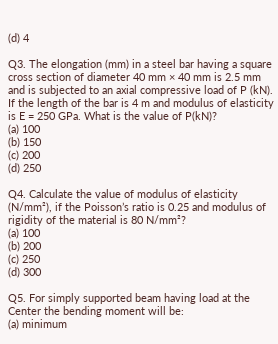(d) 4

Q3. The elongation (mm) in a steel bar having a square cross section of diameter 40 mm × 40 mm is 2.5 mm and is subjected to an axial compressive load of P (kN). If the length of the bar is 4 m and modulus of elasticity is E = 250 GPa. What is the value of P(kN)?
(a) 100
(b) 150
(c) 200
(d) 250

Q4. Calculate the value of modulus of elasticity (N/mm²), if the Poisson’s ratio is 0.25 and modulus of rigidity of the material is 80 N/mm²?
(a) 100
(b) 200
(c) 250
(d) 300

Q5. For simply supported beam having load at the Center the bending moment will be:
(a) minimum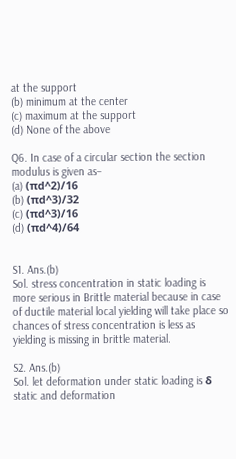at the support
(b) minimum at the center
(c) maximum at the support
(d) None of the above

Q6. In case of a circular section the section modulus is given as–
(a) (πd^2)/16
(b) (πd^3)/32
(c) (πd^3)/16
(d) (πd^4)/64


S1. Ans.(b)
Sol. stress concentration in static loading is more serious in Brittle material because in case of ductile material local yielding will take place so chances of stress concentration is less as yielding is missing in brittle material.

S2. Ans.(b)
Sol. let deformation under static loading is δ static and deformation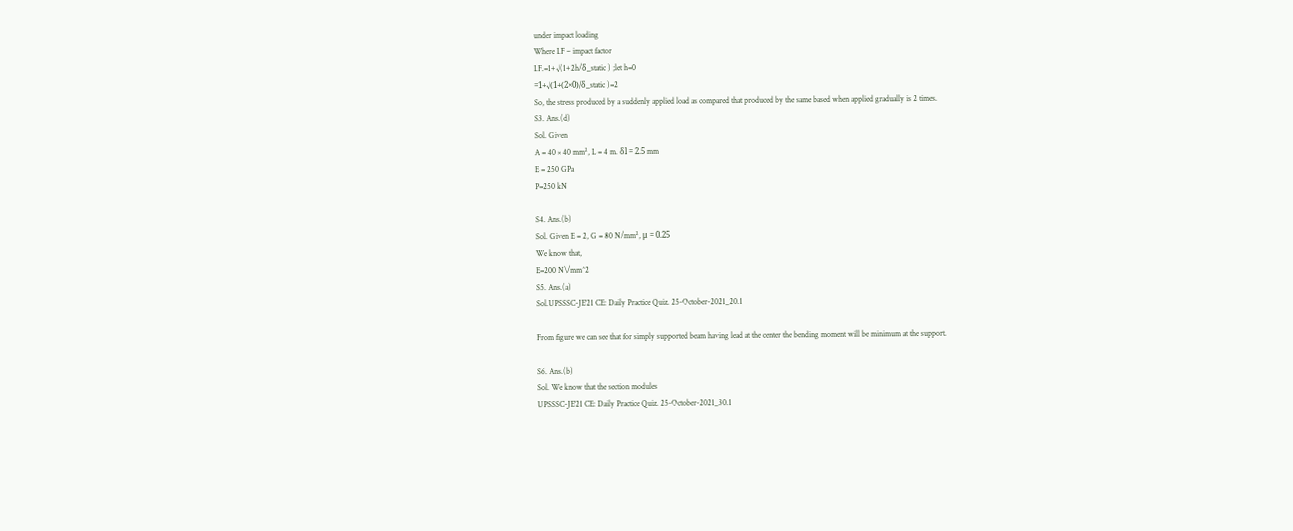under impact loading
Where I.F – impact factor
I.F.=1+√(1+2h/δ_static ) ;let h=0
=1+√(1+(2×0)/δ_static )=2
So, the stress produced by a suddenly applied load as compared that produced by the same based when applied gradually is 2 times.
S3. Ans.(d)
Sol. Given
A = 40 × 40 mm², L = 4 m. δl = 2.5 mm
E = 250 GPa
P=250 kN

S4. Ans.(b)
Sol. Given E = 2, G = 80 N/mm², μ = 0.25
We know that,
E=200 N\/mm^2
S5. Ans.(a)
Sol.UPSSSC-JE'21 CE: Daily Practice Quiz. 25-October-2021_20.1

From figure we can see that for simply supported beam having lead at the center the bending moment will be minimum at the support.

S6. Ans.(b)
Sol. We know that the section modules
UPSSSC-JE'21 CE: Daily Practice Quiz. 25-October-2021_30.1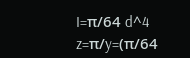I=π/64 d^4
z=π/y=(π/64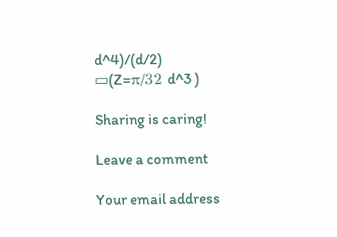d^4)/(d/2)
▭(Z=π/32 d^3 )

Sharing is caring!

Leave a comment

Your email address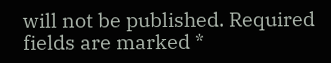will not be published. Required fields are marked *